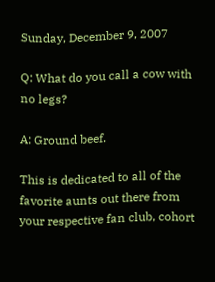Sunday, December 9, 2007

Q: What do you call a cow with no legs?

A: Ground beef.

This is dedicated to all of the favorite aunts out there from your respective fan club, cohort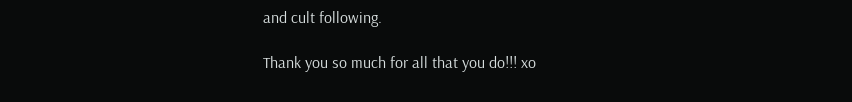and cult following.

Thank you so much for all that you do!!! xo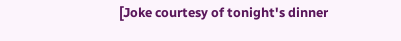[Joke courtesy of tonight's dinner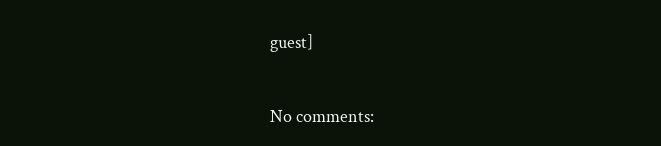guest]

No comments: